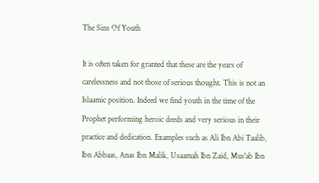The Sins Of Youth

It is often taken for granted that these are the years of carelessness and not those of serious thought. This is not an Islaamic position. Indeed we find youth in the time of the Prophet performing heroic deeds and very serious in their practice and dedication. Examples such as Ali Ibn Abi Taalib, Ibn Abbaas, Anas Ibn Malik, Usaamah Ibn Zaid, Mus'ab Ibn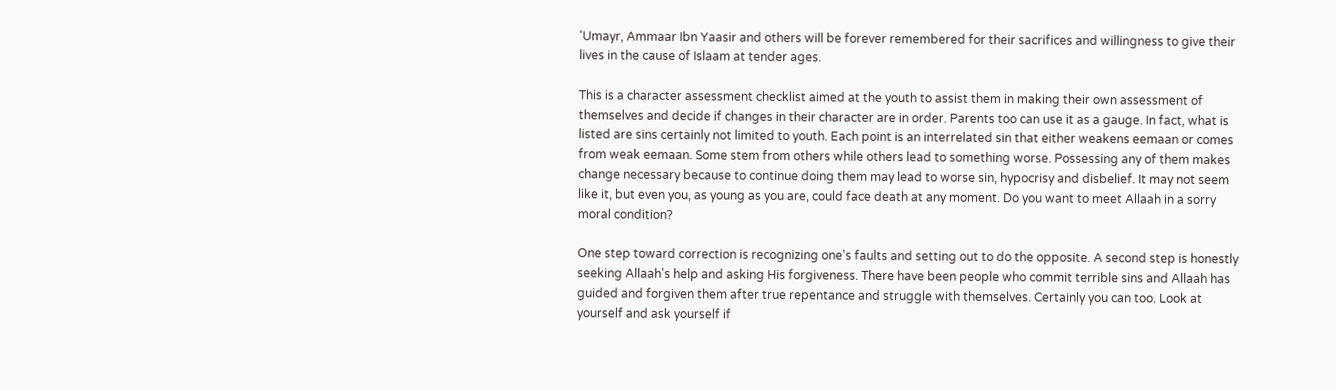'Umayr, Ammaar Ibn Yaasir and others will be forever remembered for their sacrifices and willingness to give their lives in the cause of Islaam at tender ages.

This is a character assessment checklist aimed at the youth to assist them in making their own assessment of themselves and decide if changes in their character are in order. Parents too can use it as a gauge. In fact, what is listed are sins certainly not limited to youth. Each point is an interrelated sin that either weakens eemaan or comes from weak eemaan. Some stem from others while others lead to something worse. Possessing any of them makes change necessary because to continue doing them may lead to worse sin, hypocrisy and disbelief. It may not seem like it, but even you, as young as you are, could face death at any moment. Do you want to meet Allaah in a sorry moral condition?

One step toward correction is recognizing one's faults and setting out to do the opposite. A second step is honestly seeking Allaah's help and asking His forgiveness. There have been people who commit terrible sins and Allaah has guided and forgiven them after true repentance and struggle with themselves. Certainly you can too. Look at yourself and ask yourself if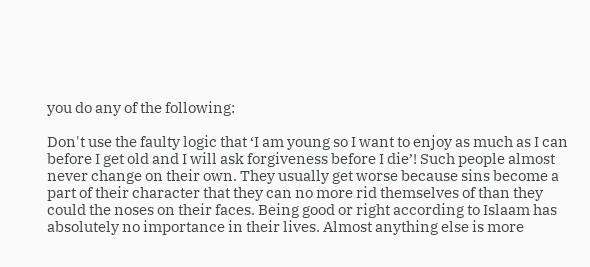you do any of the following:

Don't use the faulty logic that ‘I am young so I want to enjoy as much as I can before I get old and I will ask forgiveness before I die’! Such people almost never change on their own. They usually get worse because sins become a part of their character that they can no more rid themselves of than they could the noses on their faces. Being good or right according to Islaam has absolutely no importance in their lives. Almost anything else is more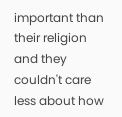important than their religion and they couldn't care less about how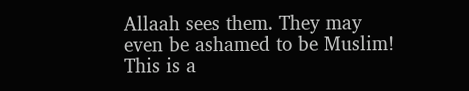Allaah sees them. They may even be ashamed to be Muslim! This is a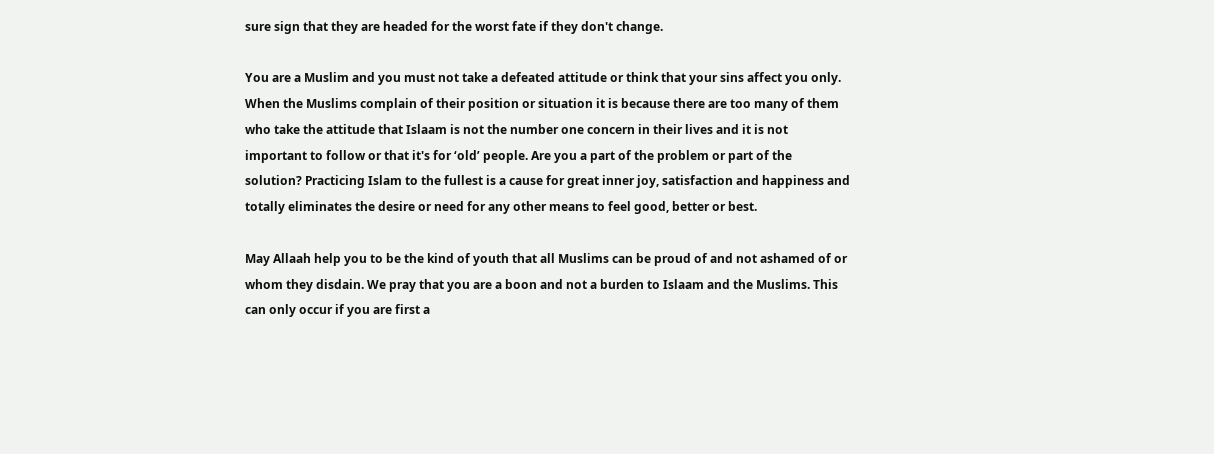sure sign that they are headed for the worst fate if they don't change.

You are a Muslim and you must not take a defeated attitude or think that your sins affect you only. When the Muslims complain of their position or situation it is because there are too many of them who take the attitude that Islaam is not the number one concern in their lives and it is not important to follow or that it's for ‘old’ people. Are you a part of the problem or part of the solution? Practicing Islam to the fullest is a cause for great inner joy, satisfaction and happiness and totally eliminates the desire or need for any other means to feel good, better or best.

May Allaah help you to be the kind of youth that all Muslims can be proud of and not ashamed of or whom they disdain. We pray that you are a boon and not a burden to Islaam and the Muslims. This can only occur if you are first a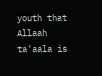youth that Allaah ta’aala is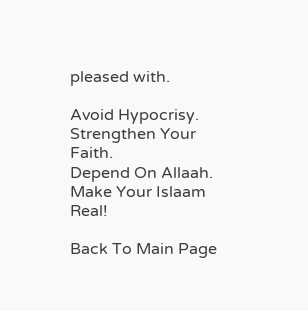pleased with.

Avoid Hypocrisy.
Strengthen Your Faith.
Depend On Allaah.
Make Your Islaam Real!

Back To Main Page